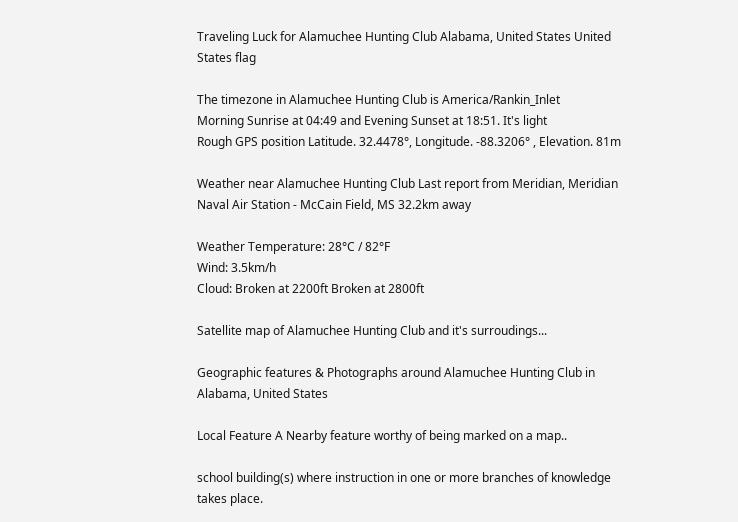Traveling Luck for Alamuchee Hunting Club Alabama, United States United States flag

The timezone in Alamuchee Hunting Club is America/Rankin_Inlet
Morning Sunrise at 04:49 and Evening Sunset at 18:51. It's light
Rough GPS position Latitude. 32.4478°, Longitude. -88.3206° , Elevation. 81m

Weather near Alamuchee Hunting Club Last report from Meridian, Meridian Naval Air Station - McCain Field, MS 32.2km away

Weather Temperature: 28°C / 82°F
Wind: 3.5km/h
Cloud: Broken at 2200ft Broken at 2800ft

Satellite map of Alamuchee Hunting Club and it's surroudings...

Geographic features & Photographs around Alamuchee Hunting Club in Alabama, United States

Local Feature A Nearby feature worthy of being marked on a map..

school building(s) where instruction in one or more branches of knowledge takes place.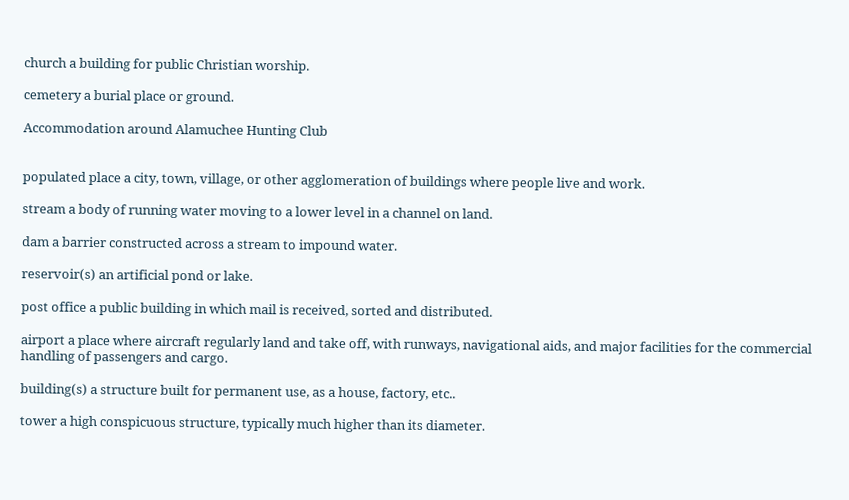church a building for public Christian worship.

cemetery a burial place or ground.

Accommodation around Alamuchee Hunting Club


populated place a city, town, village, or other agglomeration of buildings where people live and work.

stream a body of running water moving to a lower level in a channel on land.

dam a barrier constructed across a stream to impound water.

reservoir(s) an artificial pond or lake.

post office a public building in which mail is received, sorted and distributed.

airport a place where aircraft regularly land and take off, with runways, navigational aids, and major facilities for the commercial handling of passengers and cargo.

building(s) a structure built for permanent use, as a house, factory, etc..

tower a high conspicuous structure, typically much higher than its diameter.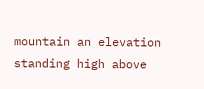mountain an elevation standing high above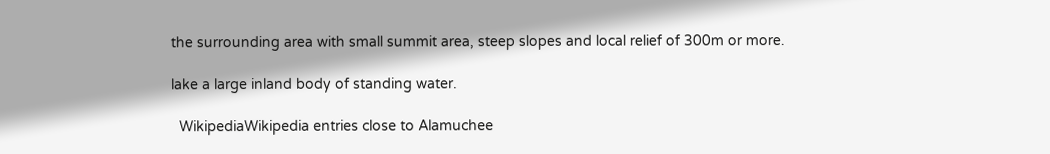the surrounding area with small summit area, steep slopes and local relief of 300m or more.

lake a large inland body of standing water.

  WikipediaWikipedia entries close to Alamuchee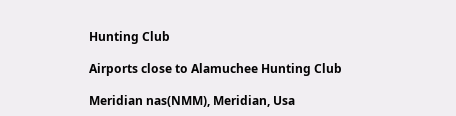Hunting Club

Airports close to Alamuchee Hunting Club

Meridian nas(NMM), Meridian, Usa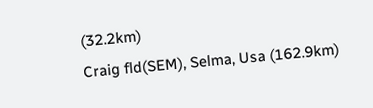(32.2km)
Craig fld(SEM), Selma, Usa (162.9km)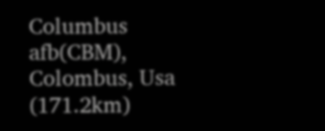Columbus afb(CBM), Colombus, Usa (171.2km)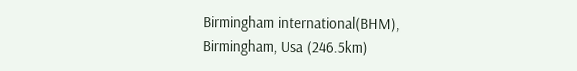Birmingham international(BHM), Birmingham, Usa (246.5km)